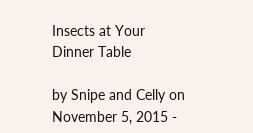Insects at Your Dinner Table

by Snipe and Celly on November 5, 2015 -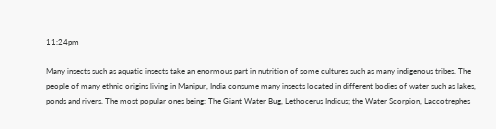11:24pm

Many insects such as aquatic insects take an enormous part in nutrition of some cultures such as many indigenous tribes. The people of many ethnic origins living in Manipur, India consume many insects located in different bodies of water such as lakes, ponds and rivers. The most popular ones being: The Giant Water Bug, Lethocerus Indicus; the Water Scorpion, Laccotrephes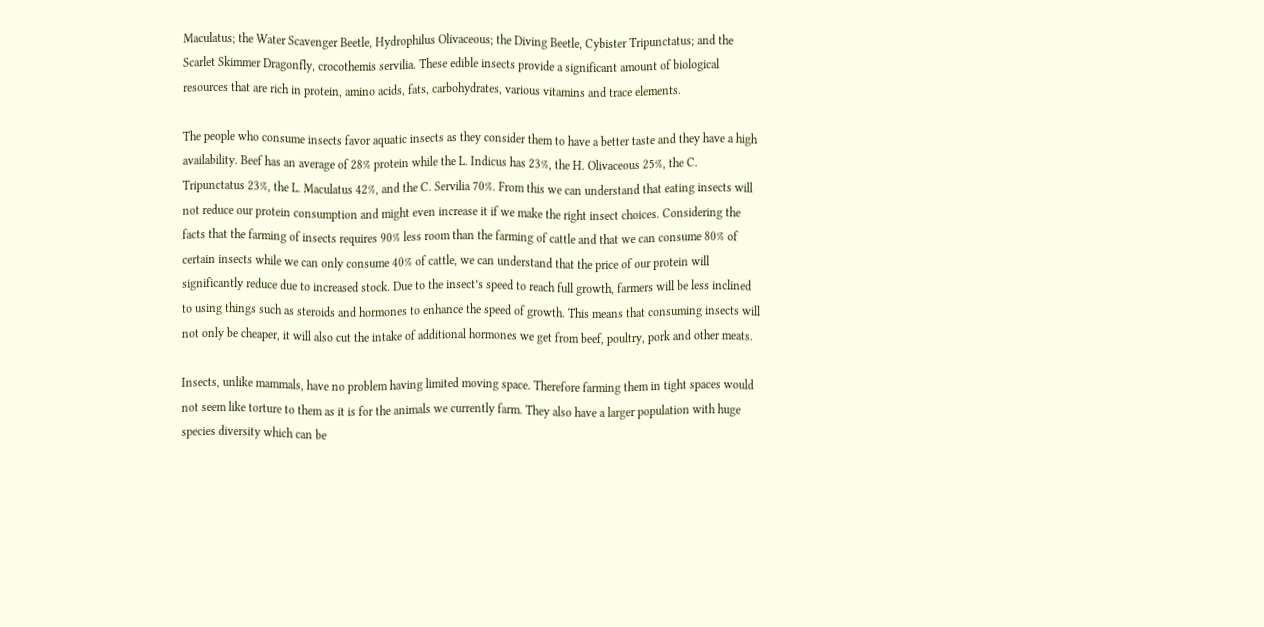Maculatus; the Water Scavenger Beetle, Hydrophilus Olivaceous; the Diving Beetle, Cybister Tripunctatus; and the Scarlet Skimmer Dragonfly, crocothemis servilia. These edible insects provide a significant amount of biological resources that are rich in protein, amino acids, fats, carbohydrates, various vitamins and trace elements.

The people who consume insects favor aquatic insects as they consider them to have a better taste and they have a high availability. Beef has an average of 28% protein while the L. Indicus has 23%, the H. Olivaceous 25%, the C. Tripunctatus 23%, the L. Maculatus 42%, and the C. Servilia 70%. From this we can understand that eating insects will not reduce our protein consumption and might even increase it if we make the right insect choices. Considering the facts that the farming of insects requires 90% less room than the farming of cattle and that we can consume 80% of certain insects while we can only consume 40% of cattle, we can understand that the price of our protein will significantly reduce due to increased stock. Due to the insect’s speed to reach full growth, farmers will be less inclined to using things such as steroids and hormones to enhance the speed of growth. This means that consuming insects will not only be cheaper, it will also cut the intake of additional hormones we get from beef, poultry, pork and other meats.

Insects, unlike mammals, have no problem having limited moving space. Therefore farming them in tight spaces would not seem like torture to them as it is for the animals we currently farm. They also have a larger population with huge species diversity which can be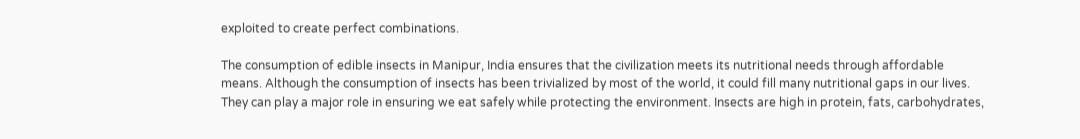exploited to create perfect combinations.

The consumption of edible insects in Manipur, India ensures that the civilization meets its nutritional needs through affordable means. Although the consumption of insects has been trivialized by most of the world, it could fill many nutritional gaps in our lives. They can play a major role in ensuring we eat safely while protecting the environment. Insects are high in protein, fats, carbohydrates,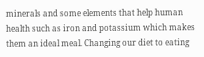minerals and some elements that help human health such as iron and potassium which makes them an ideal meal. Changing our diet to eating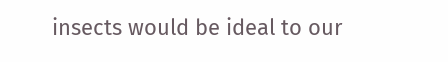insects would be ideal to our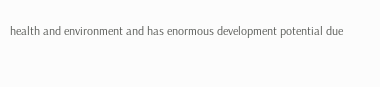health and environment and has enormous development potential due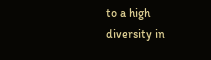to a high diversity in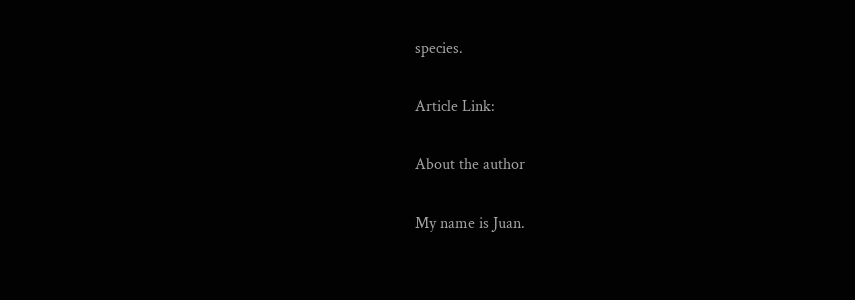species.

Article Link:

About the author

My name is Juan.